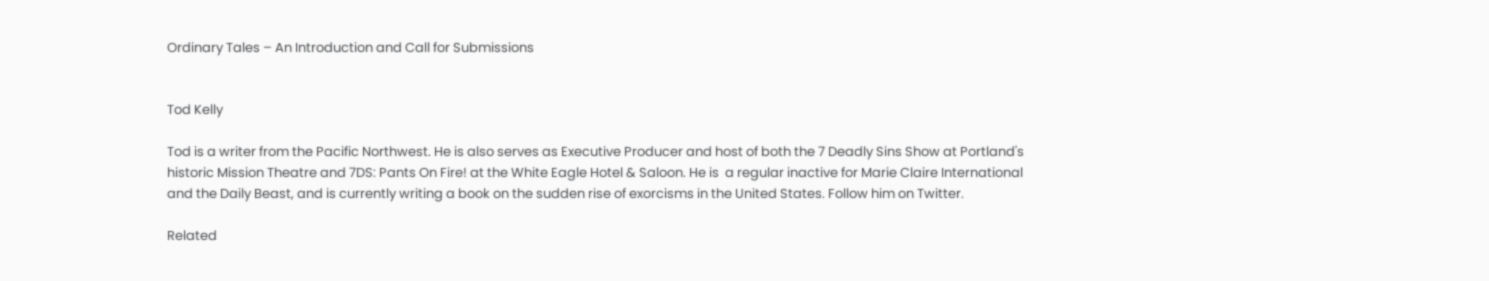Ordinary Tales – An Introduction and Call for Submissions


Tod Kelly

Tod is a writer from the Pacific Northwest. He is also serves as Executive Producer and host of both the 7 Deadly Sins Show at Portland's historic Mission Theatre and 7DS: Pants On Fire! at the White Eagle Hotel & Saloon. He is  a regular inactive for Marie Claire International and the Daily Beast, and is currently writing a book on the sudden rise of exorcisms in the United States. Follow him on Twitter.

Related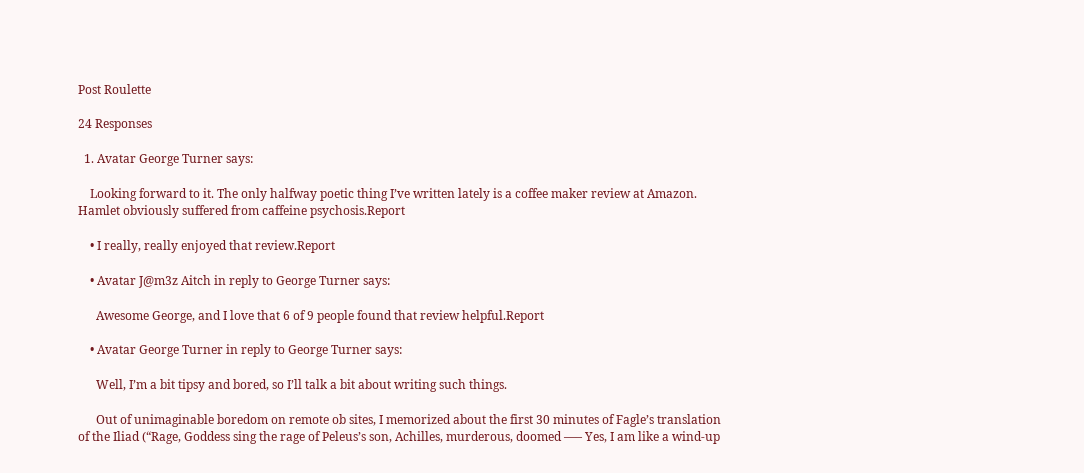Post Roulette

24 Responses

  1. Avatar George Turner says:

    Looking forward to it. The only halfway poetic thing I’ve written lately is a coffee maker review at Amazon. Hamlet obviously suffered from caffeine psychosis.Report

    • I really, really enjoyed that review.Report

    • Avatar J@m3z Aitch in reply to George Turner says:

      Awesome George, and I love that 6 of 9 people found that review helpful.Report

    • Avatar George Turner in reply to George Turner says:

      Well, I’m a bit tipsy and bored, so I’ll talk a bit about writing such things.

      Out of unimaginable boredom on remote ob sites, I memorized about the first 30 minutes of Fagle’s translation of the Iliad (“Rage, Goddess sing the rage of Peleus’s son, Achilles, murderous, doomed —– Yes, I am like a wind-up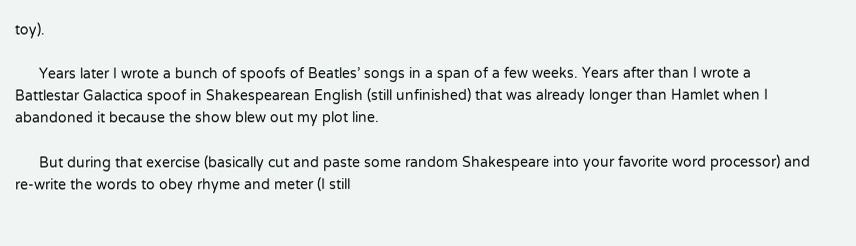toy).

      Years later I wrote a bunch of spoofs of Beatles’ songs in a span of a few weeks. Years after than I wrote a Battlestar Galactica spoof in Shakespearean English (still unfinished) that was already longer than Hamlet when I abandoned it because the show blew out my plot line.

      But during that exercise (basically cut and paste some random Shakespeare into your favorite word processor) and re-write the words to obey rhyme and meter (I still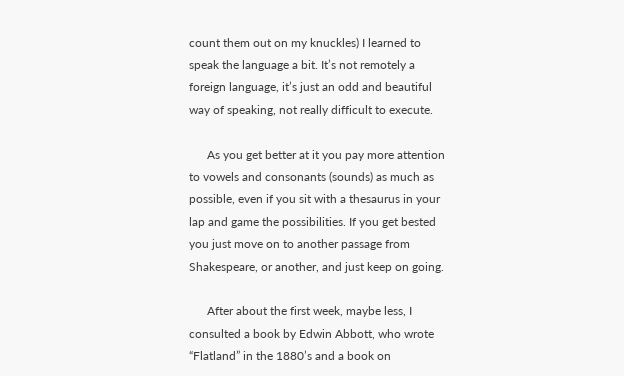count them out on my knuckles) I learned to speak the language a bit. It’s not remotely a foreign language, it’s just an odd and beautiful way of speaking, not really difficult to execute.

      As you get better at it you pay more attention to vowels and consonants (sounds) as much as possible, even if you sit with a thesaurus in your lap and game the possibilities. If you get bested you just move on to another passage from Shakespeare, or another, and just keep on going.

      After about the first week, maybe less, I consulted a book by Edwin Abbott, who wrote “Flatland” in the 1880’s and a book on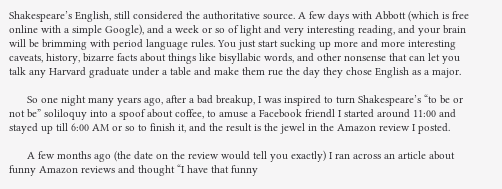Shakespeare’s English, still considered the authoritative source. A few days with Abbott (which is free online with a simple Google), and a week or so of light and very interesting reading, and your brain will be brimming with period language rules. You just start sucking up more and more interesting caveats, history, bizarre facts about things like bisyllabic words, and other nonsense that can let you talk any Harvard graduate under a table and make them rue the day they chose English as a major.

      So one night many years ago, after a bad breakup, I was inspired to turn Shakespeare’s “to be or not be” soliloquy into a spoof about coffee, to amuse a Facebook friendl I started around 11:00 and stayed up till 6:00 AM or so to finish it, and the result is the jewel in the Amazon review I posted.

      A few months ago (the date on the review would tell you exactly) I ran across an article about funny Amazon reviews and thought “I have that funny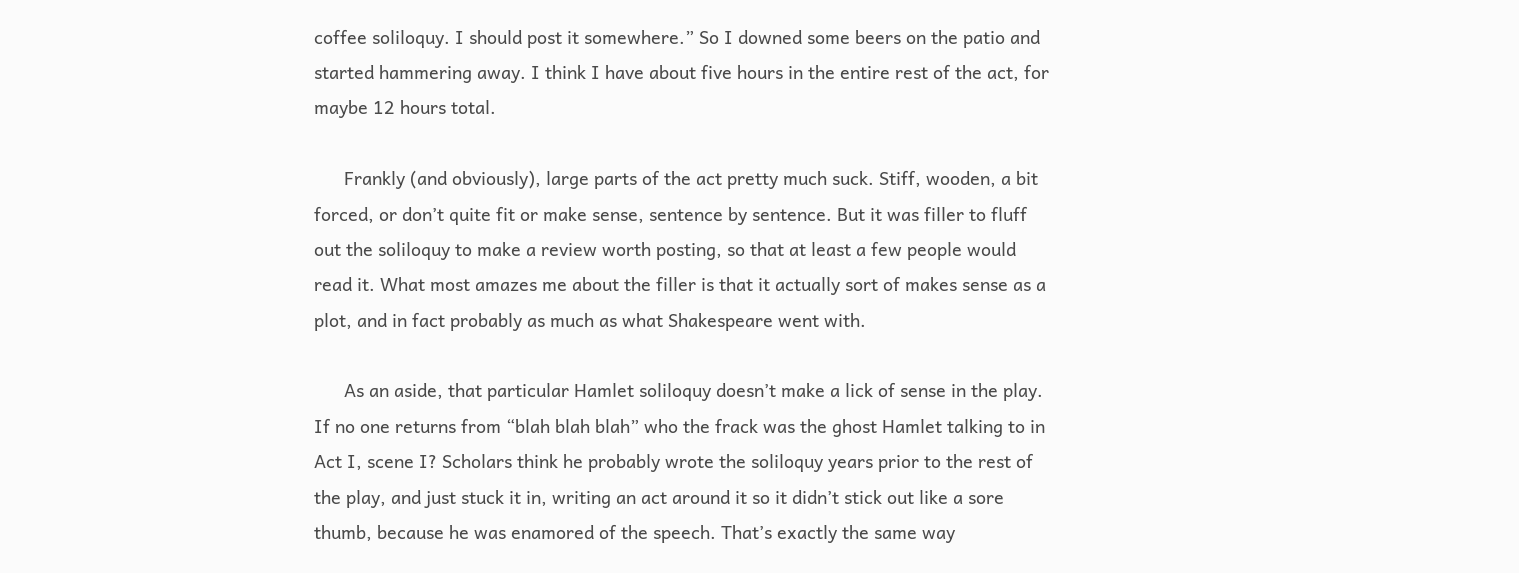coffee soliloquy. I should post it somewhere.” So I downed some beers on the patio and started hammering away. I think I have about five hours in the entire rest of the act, for maybe 12 hours total.

      Frankly (and obviously), large parts of the act pretty much suck. Stiff, wooden, a bit forced, or don’t quite fit or make sense, sentence by sentence. But it was filler to fluff out the soliloquy to make a review worth posting, so that at least a few people would read it. What most amazes me about the filler is that it actually sort of makes sense as a plot, and in fact probably as much as what Shakespeare went with.

      As an aside, that particular Hamlet soliloquy doesn’t make a lick of sense in the play. If no one returns from “blah blah blah” who the frack was the ghost Hamlet talking to in Act I, scene I? Scholars think he probably wrote the soliloquy years prior to the rest of the play, and just stuck it in, writing an act around it so it didn’t stick out like a sore thumb, because he was enamored of the speech. That’s exactly the same way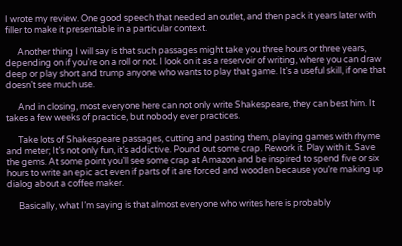I wrote my review. One good speech that needed an outlet, and then pack it years later with filler to make it presentable in a particular context.

      Another thing I will say is that such passages might take you three hours or three years, depending on if you’re on a roll or not. I look on it as a reservoir of writing, where you can draw deep or play short and trump anyone who wants to play that game. It’s a useful skill, if one that doesn’t see much use.

      And in closing, most everyone here can not only write Shakespeare, they can best him. It takes a few weeks of practice, but nobody ever practices.

      Take lots of Shakespeare passages, cutting and pasting them, playing games with rhyme and meter; It’s not only fun, it’s addictive. Pound out some crap. Rework it. Play with it. Save the gems. At some point you’ll see some crap at Amazon and be inspired to spend five or six hours to write an epic act even if parts of it are forced and wooden because you’re making up dialog about a coffee maker.

      Basically, what I’m saying is that almost everyone who writes here is probably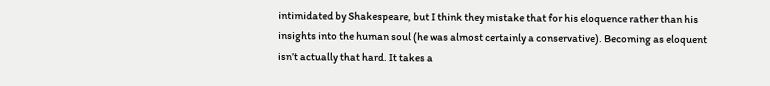intimidated by Shakespeare, but I think they mistake that for his eloquence rather than his insights into the human soul (he was almost certainly a conservative). Becoming as eloquent isn’t actually that hard. It takes a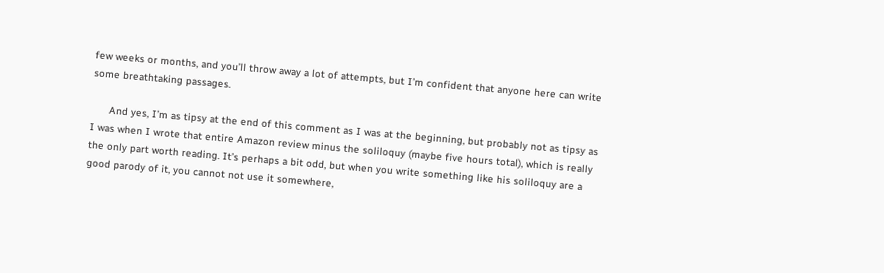few weeks or months, and you’ll throw away a lot of attempts, but I’m confident that anyone here can write some breathtaking passages.

      And yes, I’m as tipsy at the end of this comment as I was at the beginning, but probably not as tipsy as I was when I wrote that entire Amazon review minus the soliloquy (maybe five hours total), which is really the only part worth reading. It’s perhaps a bit odd, but when you write something like his soliloquy are a good parody of it, you cannot not use it somewhere,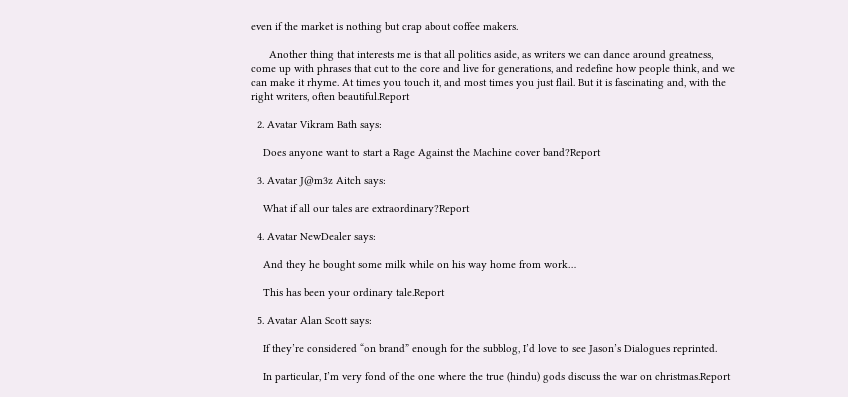even if the market is nothing but crap about coffee makers.

      Another thing that interests me is that all politics aside, as writers we can dance around greatness, come up with phrases that cut to the core and live for generations, and redefine how people think, and we can make it rhyme. At times you touch it, and most times you just flail. But it is fascinating and, with the right writers, often beautiful.Report

  2. Avatar Vikram Bath says:

    Does anyone want to start a Rage Against the Machine cover band?Report

  3. Avatar J@m3z Aitch says:

    What if all our tales are extraordinary?Report

  4. Avatar NewDealer says:

    And they he bought some milk while on his way home from work…

    This has been your ordinary tale.Report

  5. Avatar Alan Scott says:

    If they’re considered “on brand” enough for the subblog, I’d love to see Jason’s Dialogues reprinted.

    In particular, I’m very fond of the one where the true (hindu) gods discuss the war on christmas.Report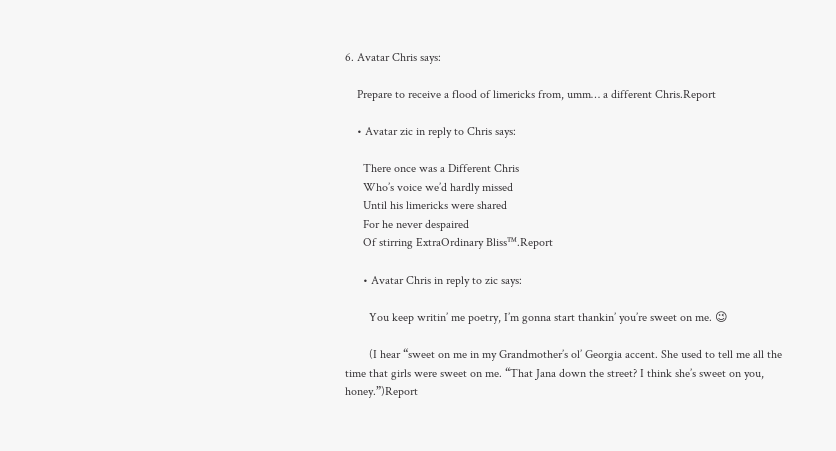6. Avatar Chris says:

    Prepare to receive a flood of limericks from, umm… a different Chris.Report

    • Avatar zic in reply to Chris says:

      There once was a Different Chris
      Who’s voice we’d hardly missed
      Until his limericks were shared
      For he never despaired
      Of stirring ExtraOrdinary Bliss™.Report

      • Avatar Chris in reply to zic says:

        You keep writin’ me poetry, I’m gonna start thankin’ you’re sweet on me. 😉

        (I hear “sweet on me in my Grandmother’s ol’ Georgia accent. She used to tell me all the time that girls were sweet on me. “That Jana down the street? I think she’s sweet on you, honey.”)Report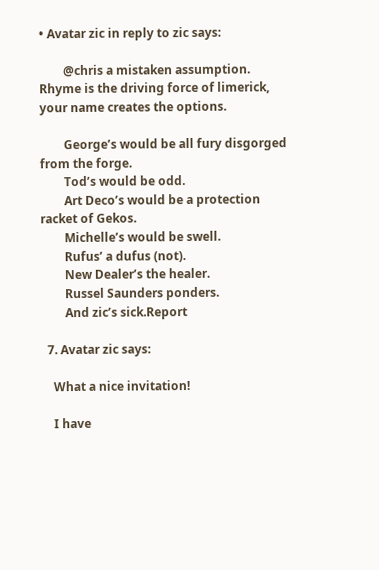• Avatar zic in reply to zic says:

        @chris a mistaken assumption. Rhyme is the driving force of limerick, your name creates the options.

        George’s would be all fury disgorged from the forge.
        Tod’s would be odd.
        Art Deco’s would be a protection racket of Gekos.
        Michelle’s would be swell.
        Rufus’ a dufus (not).
        New Dealer’s the healer.
        Russel Saunders ponders.
        And zic’s sick.Report

  7. Avatar zic says:

    What a nice invitation!

    I have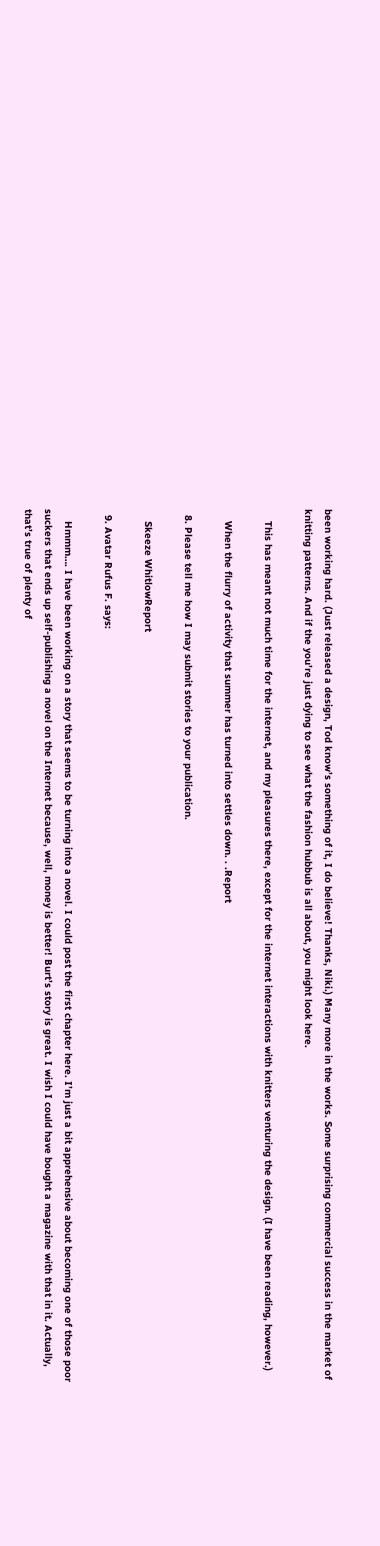been working hard. (Just released a design, Tod know’s something of it, I do believe! Thanks, Niki.) Many more in the works. Some surprising commercial success in the market of knitting patterns. And if the you’re just dying to see what the fashion hubbub is all about, you might look here.

    This has meant not much time for the internet, and my pleasures there, except for the internet interactions with knitters venturing the design. (I have been reading, however.)

    When the flurry of activity that summer has turned into settles down. . .Report

  8. Please tell me how I may submit stories to your publication.

    Skeeze WhitlowReport

  9. Avatar Rufus F. says:

    Hmmm…. I have been working on a story that seems to be turning into a novel. I could post the first chapter here. I’m just a bit apprehensive about becoming one of those poor suckers that ends up self-publishing a novel on the Internet because, well, money is better! Burt’s story is great. I wish I could have bought a magazine with that in it. Actually, that’s true of plenty of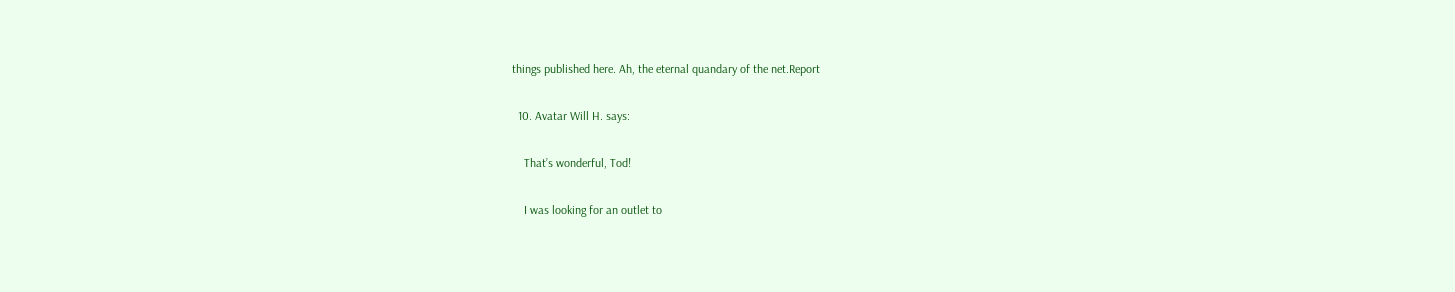things published here. Ah, the eternal quandary of the net.Report

  10. Avatar Will H. says:

    That’s wonderful, Tod!

    I was looking for an outlet to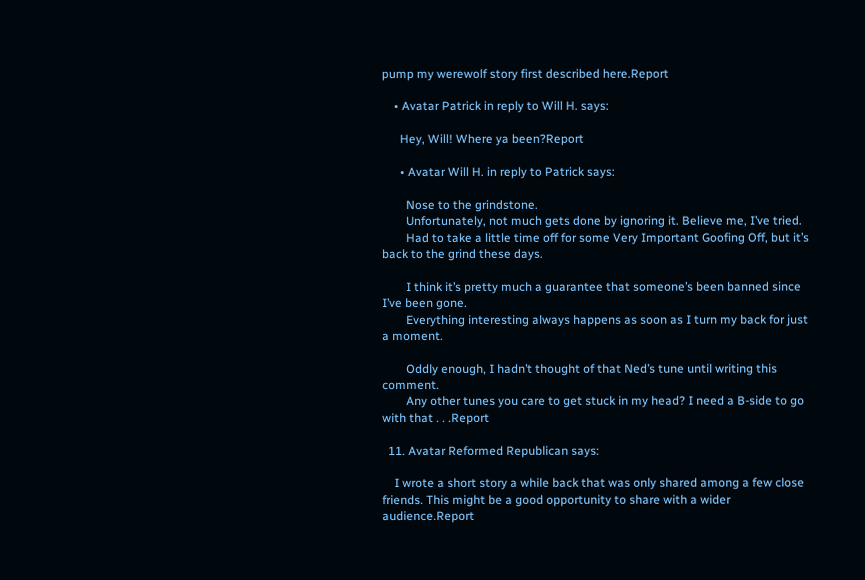pump my werewolf story first described here.Report

    • Avatar Patrick in reply to Will H. says:

      Hey, Will! Where ya been?Report

      • Avatar Will H. in reply to Patrick says:

        Nose to the grindstone.
        Unfortunately, not much gets done by ignoring it. Believe me, I’ve tried.
        Had to take a little time off for some Very Important Goofing Off, but it’s back to the grind these days.

        I think it’s pretty much a guarantee that someone’s been banned since I’ve been gone.
        Everything interesting always happens as soon as I turn my back for just a moment.

        Oddly enough, I hadn’t thought of that Ned’s tune until writing this comment.
        Any other tunes you care to get stuck in my head? I need a B-side to go with that . . .Report

  11. Avatar Reformed Republican says:

    I wrote a short story a while back that was only shared among a few close friends. This might be a good opportunity to share with a wider audience.Report